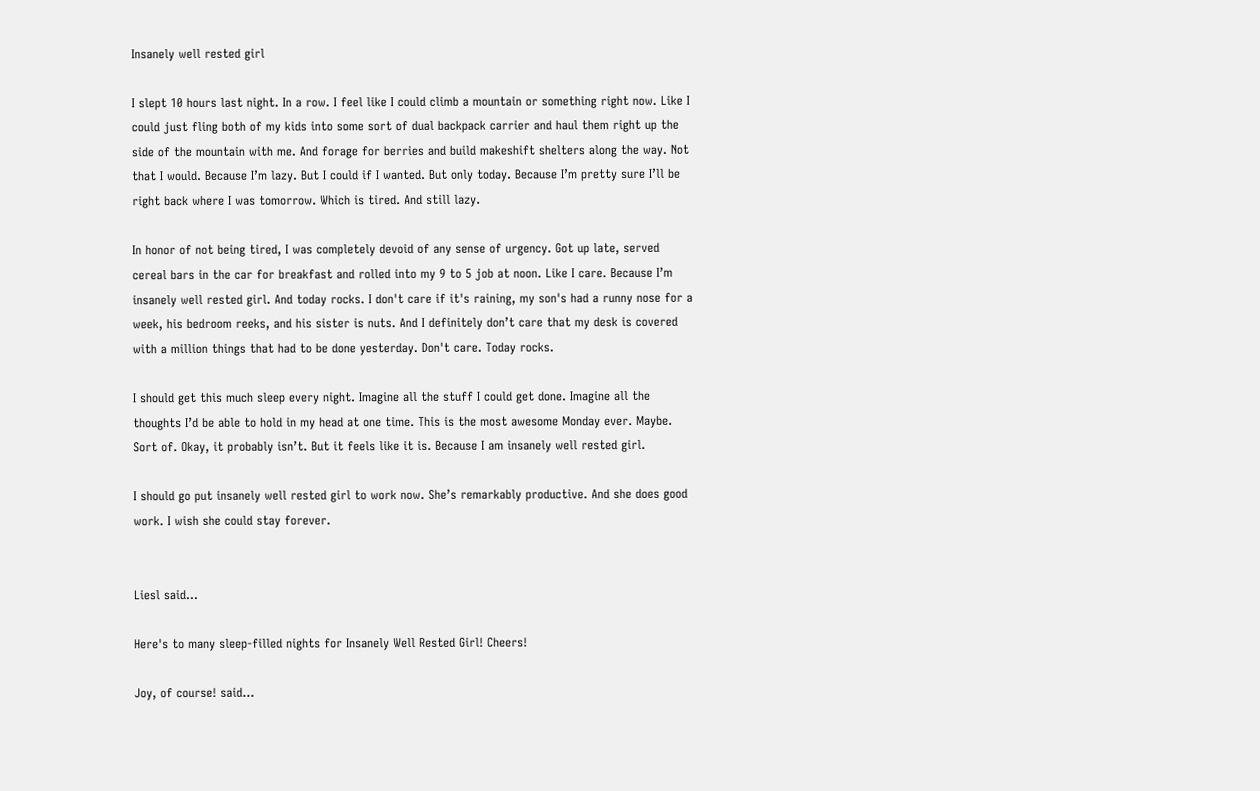Insanely well rested girl

I slept 10 hours last night. In a row. I feel like I could climb a mountain or something right now. Like I could just fling both of my kids into some sort of dual backpack carrier and haul them right up the side of the mountain with me. And forage for berries and build makeshift shelters along the way. Not that I would. Because I’m lazy. But I could if I wanted. But only today. Because I’m pretty sure I’ll be right back where I was tomorrow. Which is tired. And still lazy.

In honor of not being tired, I was completely devoid of any sense of urgency. Got up late, served cereal bars in the car for breakfast and rolled into my 9 to 5 job at noon. Like I care. Because I’m insanely well rested girl. And today rocks. I don't care if it's raining, my son's had a runny nose for a week, his bedroom reeks, and his sister is nuts. And I definitely don’t care that my desk is covered with a million things that had to be done yesterday. Don't care. Today rocks.

I should get this much sleep every night. Imagine all the stuff I could get done. Imagine all the thoughts I’d be able to hold in my head at one time. This is the most awesome Monday ever. Maybe. Sort of. Okay, it probably isn’t. But it feels like it is. Because I am insanely well rested girl.

I should go put insanely well rested girl to work now. She’s remarkably productive. And she does good work. I wish she could stay forever.


Liesl said...

Here's to many sleep-filled nights for Insanely Well Rested Girl! Cheers!

Joy, of course! said...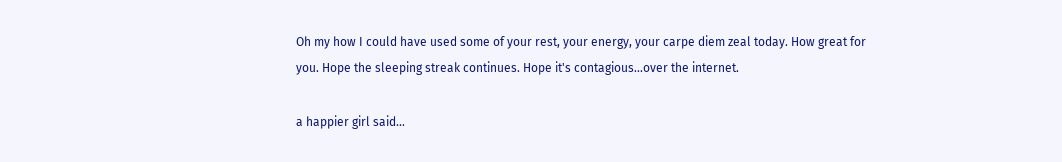Oh my how I could have used some of your rest, your energy, your carpe diem zeal today. How great for you. Hope the sleeping streak continues. Hope it's contagious...over the internet.

a happier girl said...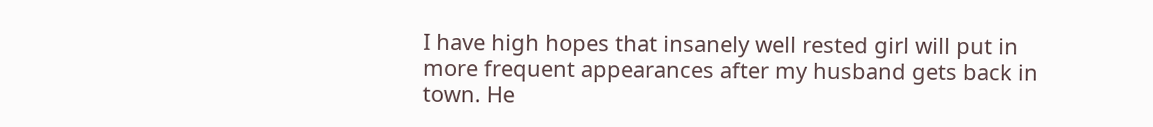I have high hopes that insanely well rested girl will put in more frequent appearances after my husband gets back in town. He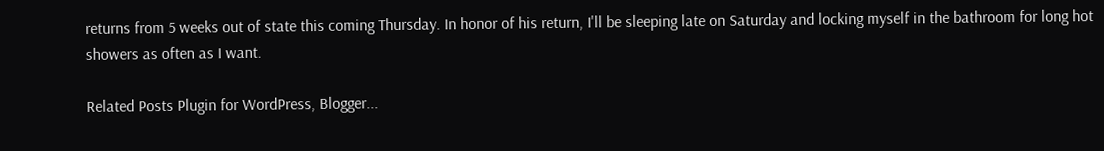returns from 5 weeks out of state this coming Thursday. In honor of his return, I'll be sleeping late on Saturday and locking myself in the bathroom for long hot showers as often as I want.

Related Posts Plugin for WordPress, Blogger...